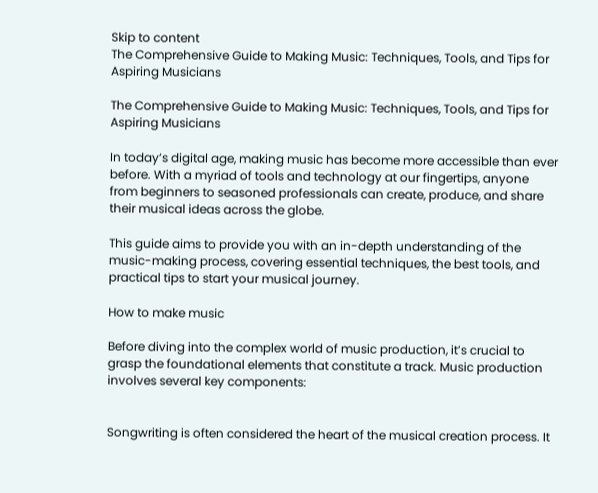Skip to content
The Comprehensive Guide to Making Music: Techniques, Tools, and Tips for Aspiring Musicians

The Comprehensive Guide to Making Music: Techniques, Tools, and Tips for Aspiring Musicians

In today’s digital age, making music has become more accessible than ever before. With a myriad of tools and technology at our fingertips, anyone from beginners to seasoned professionals can create, produce, and share their musical ideas across the globe.

This guide aims to provide you with an in-depth understanding of the music-making process, covering essential techniques, the best tools, and practical tips to start your musical journey.

How to make music

Before diving into the complex world of music production, it’s crucial to grasp the foundational elements that constitute a track. Music production involves several key components:


Songwriting is often considered the heart of the musical creation process. It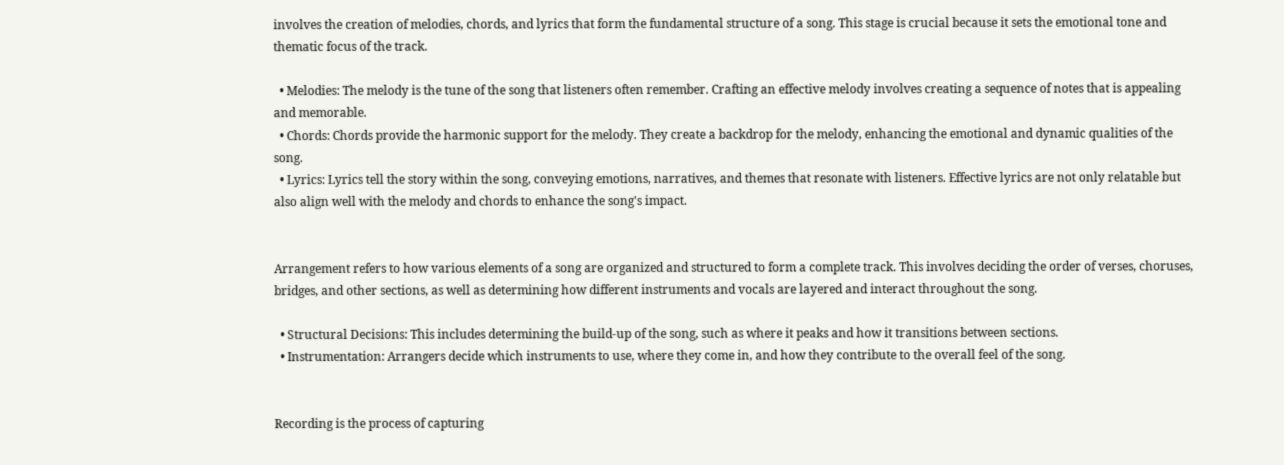involves the creation of melodies, chords, and lyrics that form the fundamental structure of a song. This stage is crucial because it sets the emotional tone and thematic focus of the track.

  • Melodies: The melody is the tune of the song that listeners often remember. Crafting an effective melody involves creating a sequence of notes that is appealing and memorable.
  • Chords: Chords provide the harmonic support for the melody. They create a backdrop for the melody, enhancing the emotional and dynamic qualities of the song.
  • Lyrics: Lyrics tell the story within the song, conveying emotions, narratives, and themes that resonate with listeners. Effective lyrics are not only relatable but also align well with the melody and chords to enhance the song's impact.


Arrangement refers to how various elements of a song are organized and structured to form a complete track. This involves deciding the order of verses, choruses, bridges, and other sections, as well as determining how different instruments and vocals are layered and interact throughout the song.

  • Structural Decisions: This includes determining the build-up of the song, such as where it peaks and how it transitions between sections.
  • Instrumentation: Arrangers decide which instruments to use, where they come in, and how they contribute to the overall feel of the song.


Recording is the process of capturing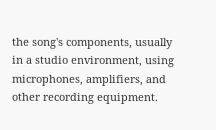the song's components, usually in a studio environment, using microphones, amplifiers, and other recording equipment.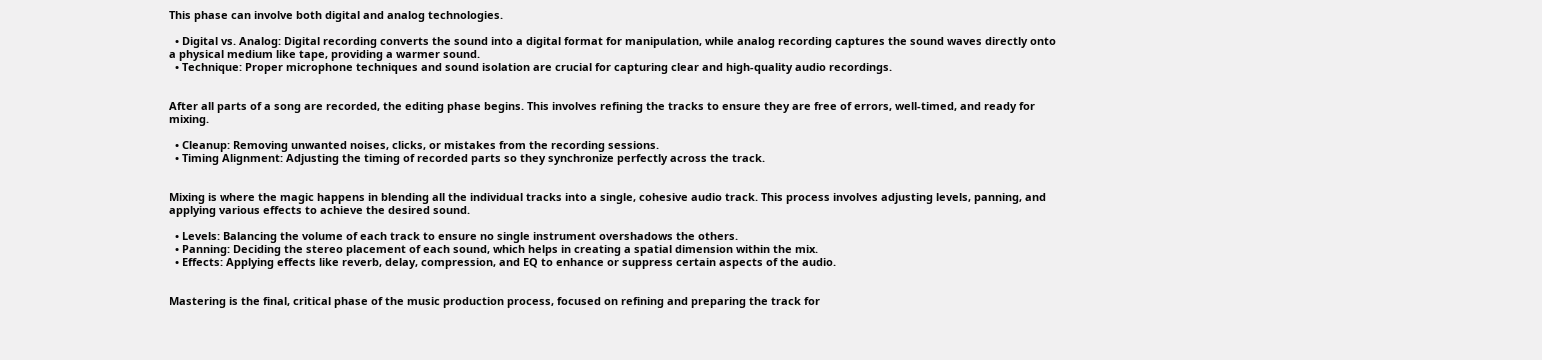This phase can involve both digital and analog technologies.

  • Digital vs. Analog: Digital recording converts the sound into a digital format for manipulation, while analog recording captures the sound waves directly onto a physical medium like tape, providing a warmer sound.
  • Technique: Proper microphone techniques and sound isolation are crucial for capturing clear and high-quality audio recordings.


After all parts of a song are recorded, the editing phase begins. This involves refining the tracks to ensure they are free of errors, well-timed, and ready for mixing.

  • Cleanup: Removing unwanted noises, clicks, or mistakes from the recording sessions.
  • Timing Alignment: Adjusting the timing of recorded parts so they synchronize perfectly across the track.


Mixing is where the magic happens in blending all the individual tracks into a single, cohesive audio track. This process involves adjusting levels, panning, and applying various effects to achieve the desired sound.

  • Levels: Balancing the volume of each track to ensure no single instrument overshadows the others.
  • Panning: Deciding the stereo placement of each sound, which helps in creating a spatial dimension within the mix.
  • Effects: Applying effects like reverb, delay, compression, and EQ to enhance or suppress certain aspects of the audio.


Mastering is the final, critical phase of the music production process, focused on refining and preparing the track for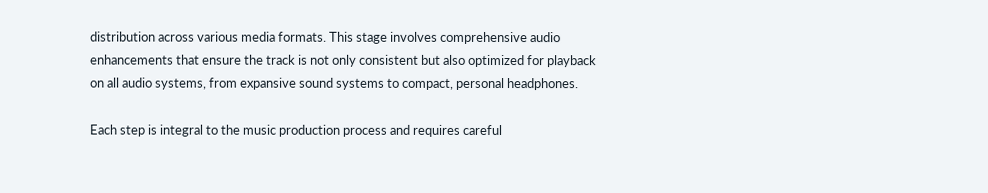distribution across various media formats. This stage involves comprehensive audio enhancements that ensure the track is not only consistent but also optimized for playback on all audio systems, from expansive sound systems to compact, personal headphones.

Each step is integral to the music production process and requires careful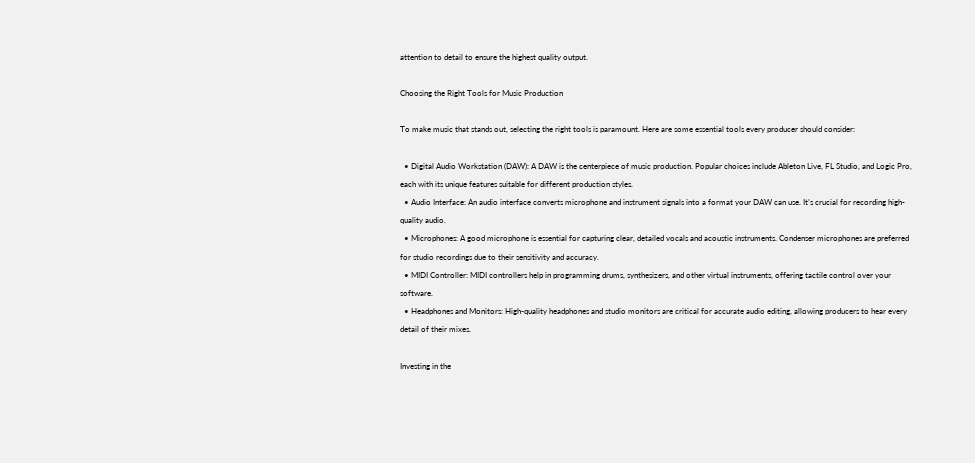attention to detail to ensure the highest quality output.

Choosing the Right Tools for Music Production

To make music that stands out, selecting the right tools is paramount. Here are some essential tools every producer should consider:

  • Digital Audio Workstation (DAW): A DAW is the centerpiece of music production. Popular choices include Ableton Live, FL Studio, and Logic Pro, each with its unique features suitable for different production styles.
  • Audio Interface: An audio interface converts microphone and instrument signals into a format your DAW can use. It’s crucial for recording high-quality audio.
  • Microphones: A good microphone is essential for capturing clear, detailed vocals and acoustic instruments. Condenser microphones are preferred for studio recordings due to their sensitivity and accuracy.
  • MIDI Controller: MIDI controllers help in programming drums, synthesizers, and other virtual instruments, offering tactile control over your software.
  • Headphones and Monitors: High-quality headphones and studio monitors are critical for accurate audio editing, allowing producers to hear every detail of their mixes.

Investing in the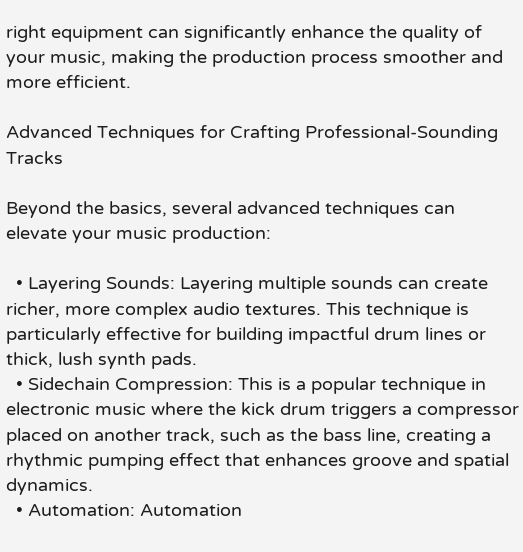right equipment can significantly enhance the quality of your music, making the production process smoother and more efficient.

Advanced Techniques for Crafting Professional-Sounding Tracks

Beyond the basics, several advanced techniques can elevate your music production:

  • Layering Sounds: Layering multiple sounds can create richer, more complex audio textures. This technique is particularly effective for building impactful drum lines or thick, lush synth pads.
  • Sidechain Compression: This is a popular technique in electronic music where the kick drum triggers a compressor placed on another track, such as the bass line, creating a rhythmic pumping effect that enhances groove and spatial dynamics.
  • Automation: Automation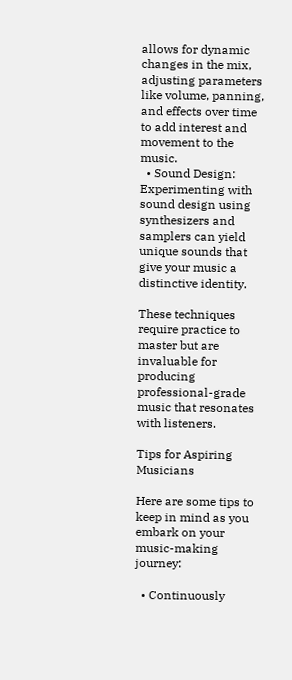allows for dynamic changes in the mix, adjusting parameters like volume, panning, and effects over time to add interest and movement to the music.
  • Sound Design: Experimenting with sound design using synthesizers and samplers can yield unique sounds that give your music a distinctive identity.

These techniques require practice to master but are invaluable for producing professional-grade music that resonates with listeners.

Tips for Aspiring Musicians

Here are some tips to keep in mind as you embark on your music-making journey:

  • Continuously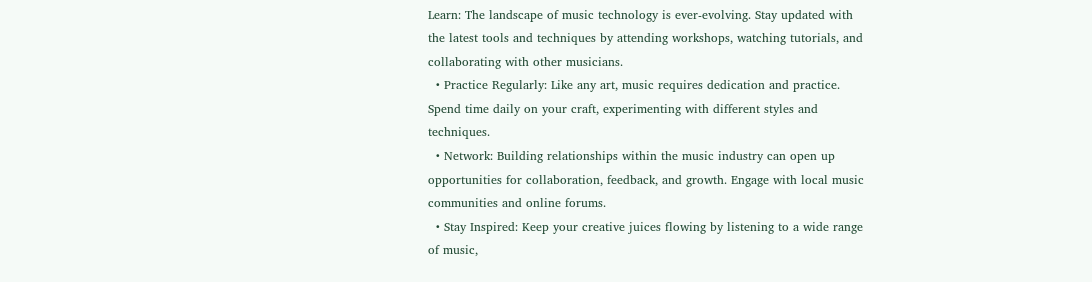Learn: The landscape of music technology is ever-evolving. Stay updated with the latest tools and techniques by attending workshops, watching tutorials, and collaborating with other musicians.
  • Practice Regularly: Like any art, music requires dedication and practice. Spend time daily on your craft, experimenting with different styles and techniques.
  • Network: Building relationships within the music industry can open up opportunities for collaboration, feedback, and growth. Engage with local music communities and online forums.
  • Stay Inspired: Keep your creative juices flowing by listening to a wide range of music,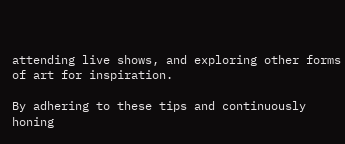attending live shows, and exploring other forms of art for inspiration.

By adhering to these tips and continuously honing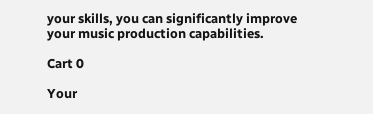your skills, you can significantly improve your music production capabilities.

Cart 0

Your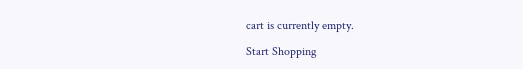cart is currently empty.

Start Shopping